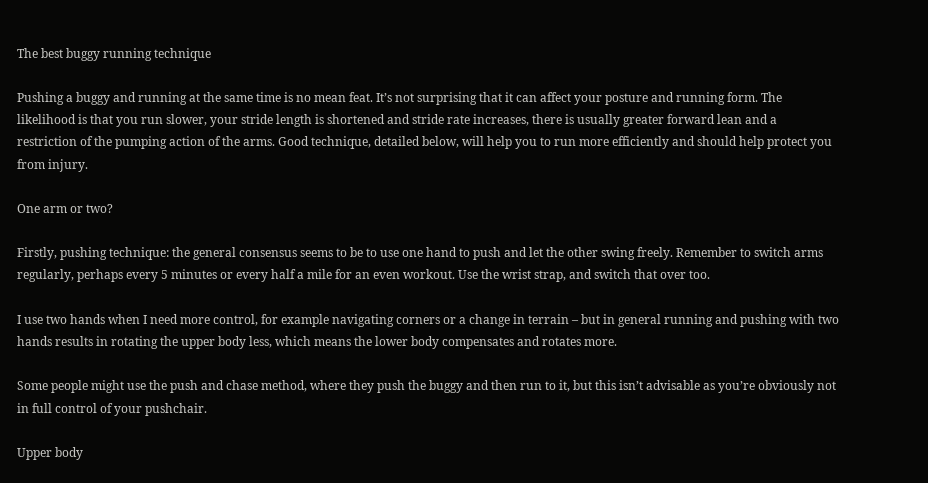The best buggy running technique

Pushing a buggy and running at the same time is no mean feat. It’s not surprising that it can affect your posture and running form. The likelihood is that you run slower, your stride length is shortened and stride rate increases, there is usually greater forward lean and a restriction of the pumping action of the arms. Good technique, detailed below, will help you to run more efficiently and should help protect you from injury.

One arm or two?

Firstly, pushing technique: the general consensus seems to be to use one hand to push and let the other swing freely. Remember to switch arms regularly, perhaps every 5 minutes or every half a mile for an even workout. Use the wrist strap, and switch that over too.

I use two hands when I need more control, for example navigating corners or a change in terrain – but in general running and pushing with two hands results in rotating the upper body less, which means the lower body compensates and rotates more.

Some people might use the push and chase method, where they push the buggy and then run to it, but this isn’t advisable as you’re obviously not in full control of your pushchair.

Upper body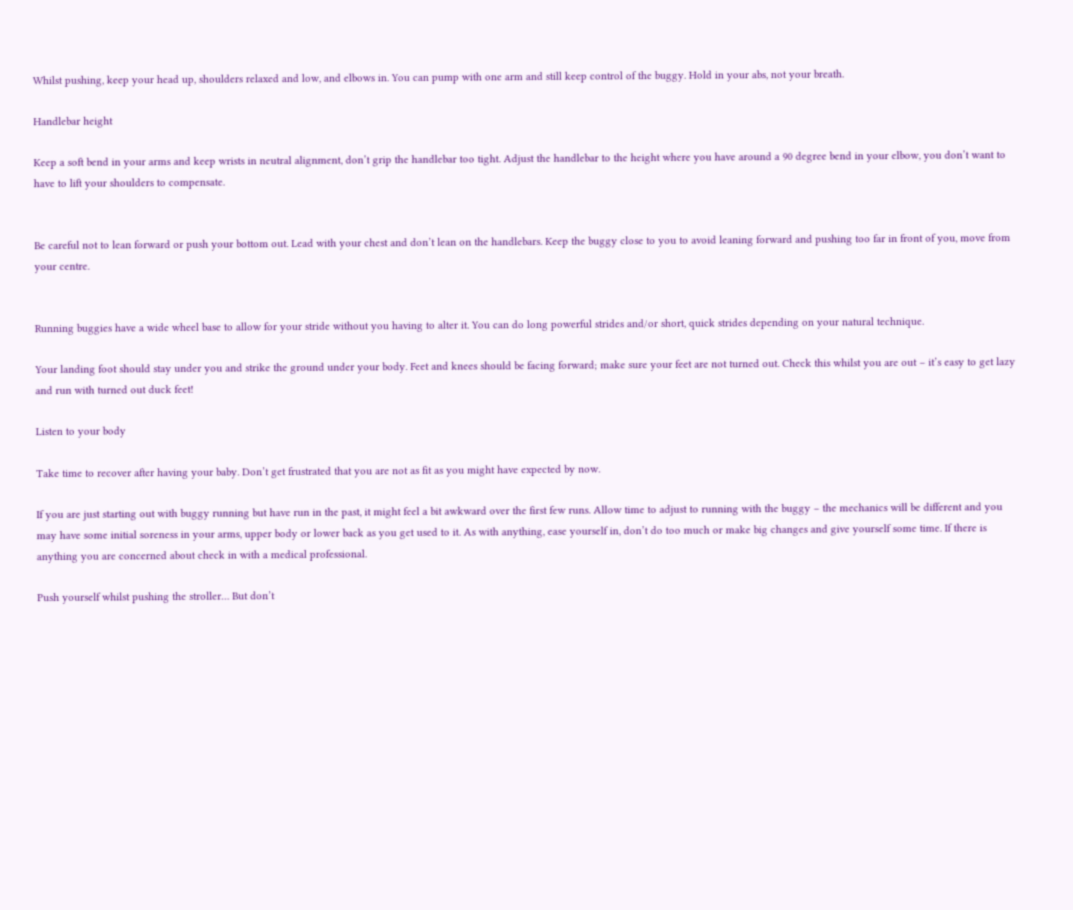Whilst pushing, keep your head up, shoulders relaxed and low, and elbows in. You can pump with one arm and still keep control of the buggy. Hold in your abs, not your breath.

Handlebar height

Keep a soft bend in your arms and keep wrists in neutral alignment, don’t grip the handlebar too tight. Adjust the handlebar to the height where you have around a 90 degree bend in your elbow, you don’t want to have to lift your shoulders to compensate.


Be careful not to lean forward or push your bottom out. Lead with your chest and don’t lean on the handlebars. Keep the buggy close to you to avoid leaning forward and pushing too far in front of you, move from your centre.


Running buggies have a wide wheel base to allow for your stride without you having to alter it. You can do long powerful strides and/or short, quick strides depending on your natural technique.

Your landing foot should stay under you and strike the ground under your body. Feet and knees should be facing forward; make sure your feet are not turned out. Check this whilst you are out – it’s easy to get lazy and run with turned out duck feet!

Listen to your body

Take time to recover after having your baby. Don’t get frustrated that you are not as fit as you might have expected by now.

If you are just starting out with buggy running but have run in the past, it might feel a bit awkward over the first few runs. Allow time to adjust to running with the buggy – the mechanics will be different and you may have some initial soreness in your arms, upper body or lower back as you get used to it. As with anything, ease yourself in, don’t do too much or make big changes and give yourself some time. If there is anything you are concerned about check in with a medical professional.

Push yourself whilst pushing the stroller… But don’t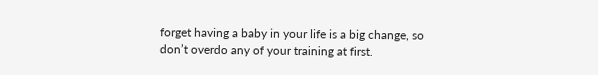forget having a baby in your life is a big change, so don’t overdo any of your training at first.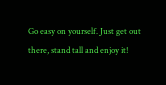Go easy on yourself. Just get out there, stand tall and enjoy it!